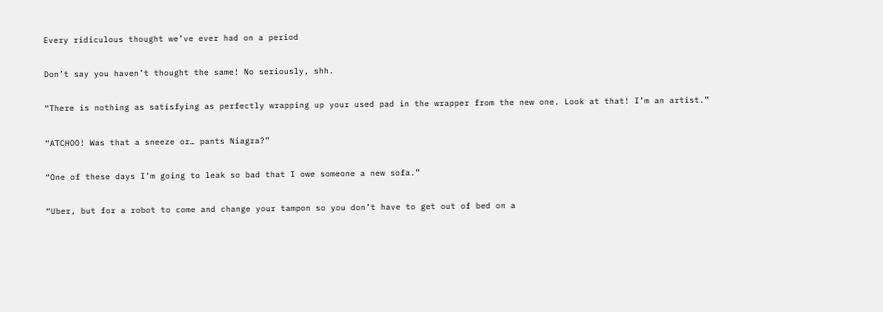Every ridiculous thought we’ve ever had on a period

Don’t say you haven’t thought the same! No seriously, shh.

“There is nothing as satisfying as perfectly wrapping up your used pad in the wrapper from the new one. Look at that! I’m an artist.”

“ATCHOO! Was that a sneeze or… pants Niagra?”

“One of these days I’m going to leak so bad that I owe someone a new sofa.”

“Uber, but for a robot to come and change your tampon so you don’t have to get out of bed on a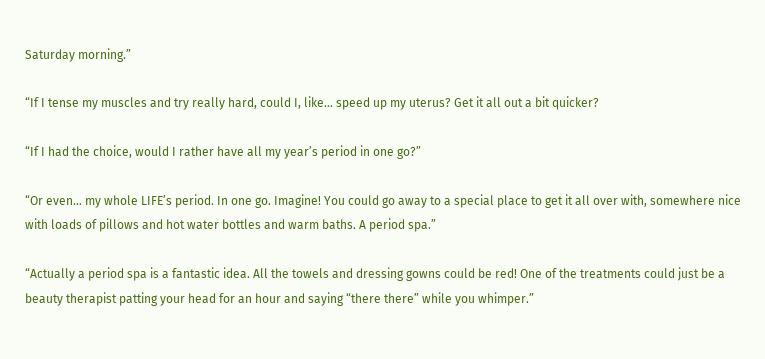Saturday morning.”

“If I tense my muscles and try really hard, could I, like… speed up my uterus? Get it all out a bit quicker?

“If I had the choice, would I rather have all my year’s period in one go?”

“Or even… my whole LIFE’s period. In one go. Imagine! You could go away to a special place to get it all over with, somewhere nice with loads of pillows and hot water bottles and warm baths. A period spa.”

“Actually a period spa is a fantastic idea. All the towels and dressing gowns could be red! One of the treatments could just be a beauty therapist patting your head for an hour and saying “there there” while you whimper.”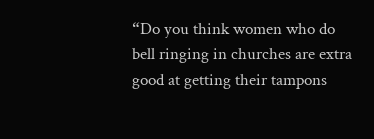“Do you think women who do bell ringing in churches are extra good at getting their tampons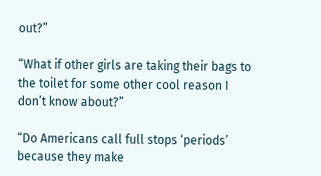out?”

“What if other girls are taking their bags to the toilet for some other cool reason I don’t know about?”

“Do Americans call full stops ‘periods’ because they make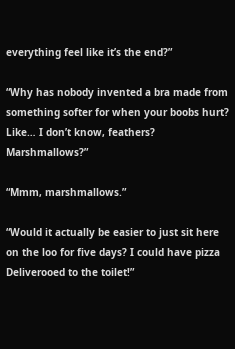everything feel like it’s the end?”

“Why has nobody invented a bra made from something softer for when your boobs hurt? Like… I don’t know, feathers? Marshmallows?”

“Mmm, marshmallows.”

“Would it actually be easier to just sit here on the loo for five days? I could have pizza Deliverooed to the toilet!”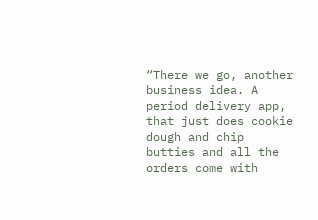“There we go, another business idea. A period delivery app, that just does cookie dough and chip butties and all the orders come with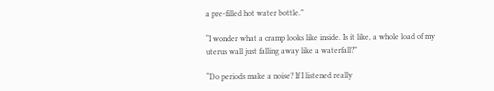a pre-filled hot water bottle.”

“I wonder what a cramp looks like inside. Is it like, a whole load of my uterus wall just falling away like a waterfall?”

“Do periods make a noise? If I listened really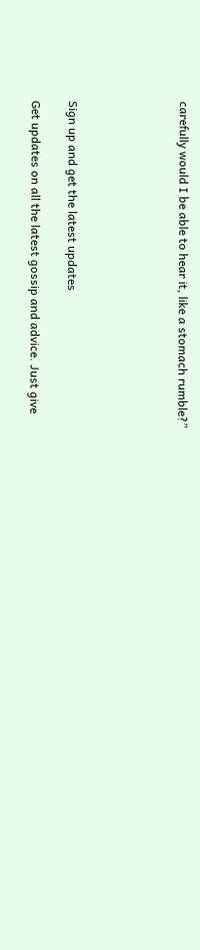carefully would I be able to hear it, like a stomach rumble?”





Sign up and get the latest updates

Get updates on all the latest gossip and advice. Just give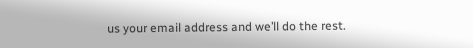us your email address and we’ll do the rest.